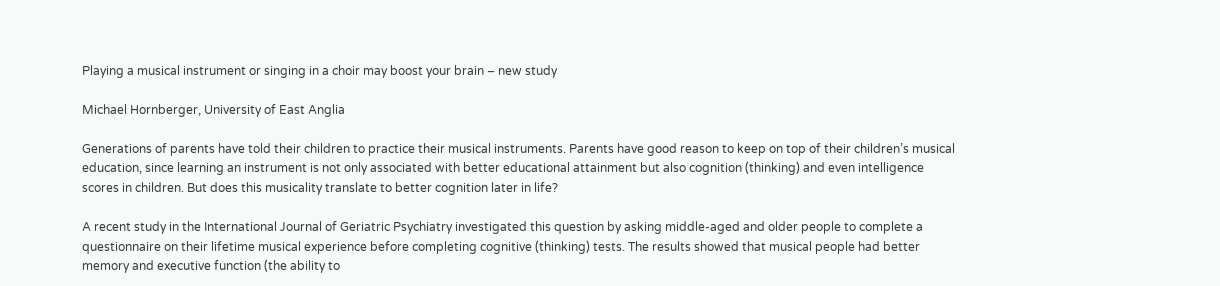Playing a musical instrument or singing in a choir may boost your brain – new study

Michael Hornberger, University of East Anglia

Generations of parents have told their children to practice their musical instruments. Parents have good reason to keep on top of their children’s musical education, since learning an instrument is not only associated with better educational attainment but also cognition (thinking) and even intelligence scores in children. But does this musicality translate to better cognition later in life?

A recent study in the International Journal of Geriatric Psychiatry investigated this question by asking middle-aged and older people to complete a questionnaire on their lifetime musical experience before completing cognitive (thinking) tests. The results showed that musical people had better memory and executive function (the ability to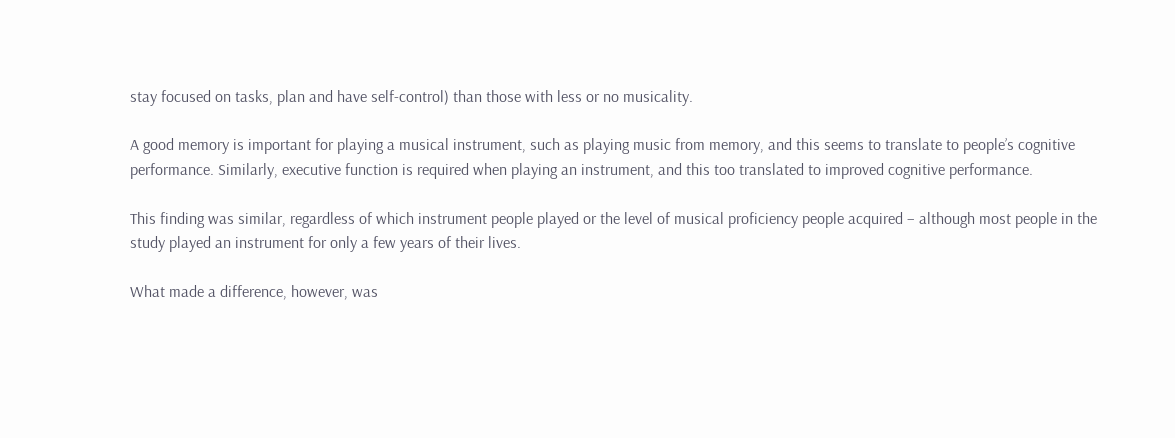stay focused on tasks, plan and have self-control) than those with less or no musicality.

A good memory is important for playing a musical instrument, such as playing music from memory, and this seems to translate to people’s cognitive performance. Similarly, executive function is required when playing an instrument, and this too translated to improved cognitive performance.

This finding was similar, regardless of which instrument people played or the level of musical proficiency people acquired – although most people in the study played an instrument for only a few years of their lives.

What made a difference, however, was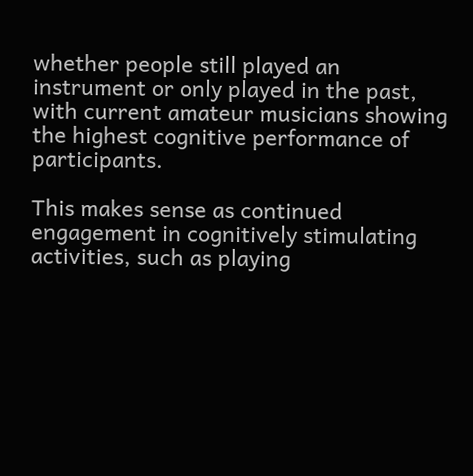whether people still played an instrument or only played in the past, with current amateur musicians showing the highest cognitive performance of participants.

This makes sense as continued engagement in cognitively stimulating activities, such as playing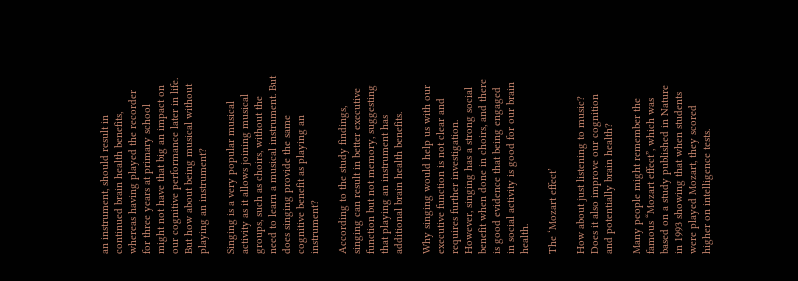an instrument, should result in continued brain health benefits, whereas having played the recorder for three years at primary school might not have that big an impact on our cognitive performance later in life. But how about being musical without playing an instrument?

Singing is a very popular musical activity as it allows joining musical groups, such as choirs, without the need to learn a musical instrument. But does singing provide the same cognitive benefit as playing an instrument?

According to the study findings, singing can result in better executive function but not memory, suggesting that playing an instrument has additional brain health benefits.

Why singing would help us with our executive function is not clear and requires further investigation. However, singing has a strong social benefit when done in choirs, and there is good evidence that being engaged in social activity is good for our brain health.

The ‘Mozart effect’

How about just listening to music? Does it also improve our cognition and potentially brain health?

Many people might remember the famous “Mozart effect”, which was based on a study published in Nature in 1993 showing that when students were played Mozart, they scored higher on intelligence tests.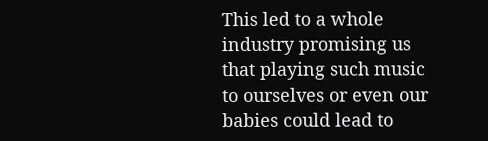This led to a whole industry promising us that playing such music to ourselves or even our babies could lead to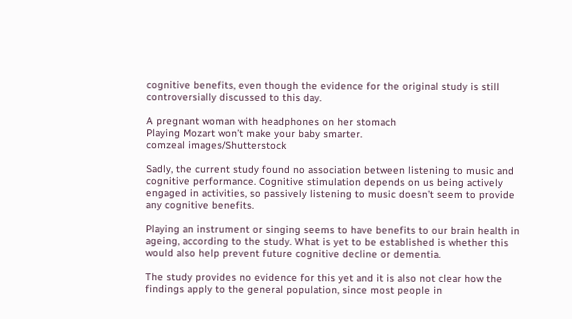cognitive benefits, even though the evidence for the original study is still controversially discussed to this day.

A pregnant woman with headphones on her stomach
Playing Mozart won’t make your baby smarter.
comzeal images/Shutterstock

Sadly, the current study found no association between listening to music and cognitive performance. Cognitive stimulation depends on us being actively engaged in activities, so passively listening to music doesn’t seem to provide any cognitive benefits.

Playing an instrument or singing seems to have benefits to our brain health in ageing, according to the study. What is yet to be established is whether this would also help prevent future cognitive decline or dementia.

The study provides no evidence for this yet and it is also not clear how the findings apply to the general population, since most people in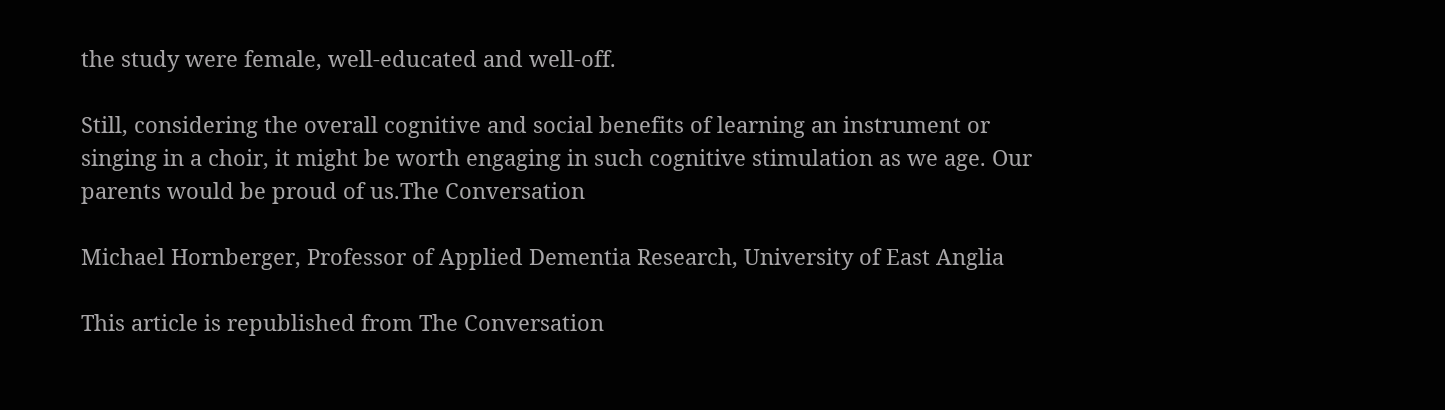the study were female, well-educated and well-off.

Still, considering the overall cognitive and social benefits of learning an instrument or singing in a choir, it might be worth engaging in such cognitive stimulation as we age. Our parents would be proud of us.The Conversation

Michael Hornberger, Professor of Applied Dementia Research, University of East Anglia

This article is republished from The Conversation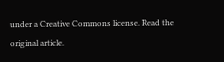under a Creative Commons license. Read the original article.